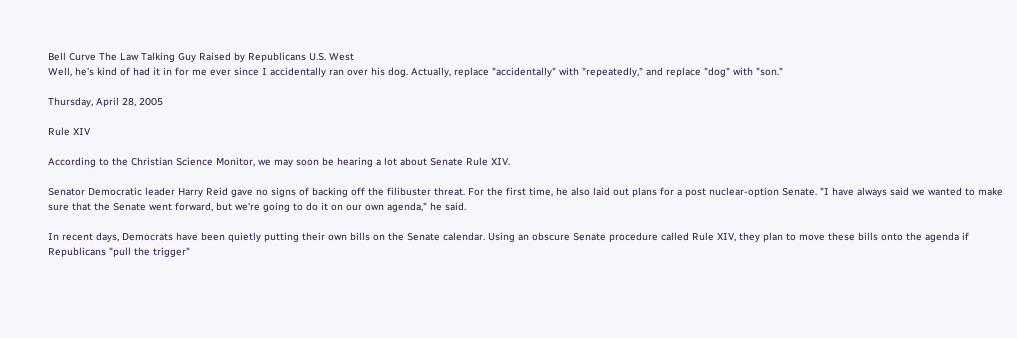Bell Curve The Law Talking Guy Raised by Republicans U.S. West
Well, he's kind of had it in for me ever since I accidentally ran over his dog. Actually, replace "accidentally" with "repeatedly," and replace "dog" with "son."

Thursday, April 28, 2005

Rule XIV

According to the Christian Science Monitor, we may soon be hearing a lot about Senate Rule XIV.

Senator Democratic leader Harry Reid gave no signs of backing off the filibuster threat. For the first time, he also laid out plans for a post nuclear-option Senate. "I have always said we wanted to make sure that the Senate went forward, but we're going to do it on our own agenda," he said.

In recent days, Democrats have been quietly putting their own bills on the Senate calendar. Using an obscure Senate procedure called Rule XIV, they plan to move these bills onto the agenda if Republicans "pull the trigger"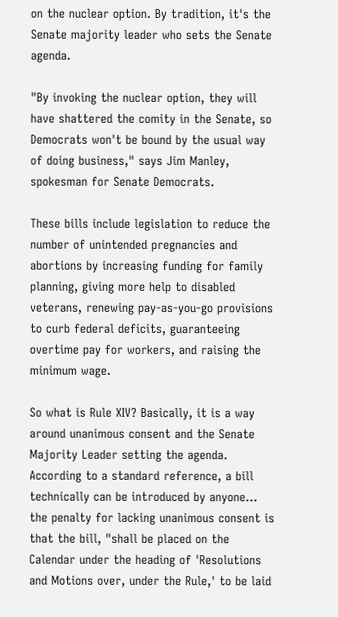on the nuclear option. By tradition, it's the Senate majority leader who sets the Senate agenda.

"By invoking the nuclear option, they will have shattered the comity in the Senate, so Democrats won't be bound by the usual way of doing business," says Jim Manley, spokesman for Senate Democrats.

These bills include legislation to reduce the number of unintended pregnancies and abortions by increasing funding for family planning, giving more help to disabled veterans, renewing pay-as-you-go provisions to curb federal deficits, guaranteeing overtime pay for workers, and raising the minimum wage.

So what is Rule XIV? Basically, it is a way around unanimous consent and the Senate Majority Leader setting the agenda. According to a standard reference, a bill technically can be introduced by anyone... the penalty for lacking unanimous consent is that the bill, "shall be placed on the Calendar under the heading of 'Resolutions and Motions over, under the Rule,' to be laid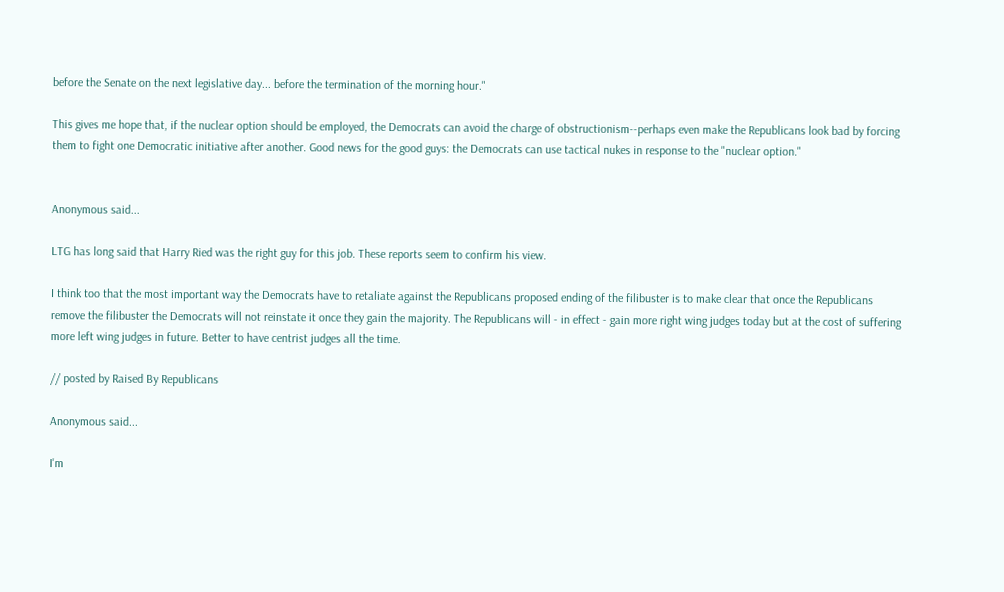before the Senate on the next legislative day... before the termination of the morning hour."

This gives me hope that, if the nuclear option should be employed, the Democrats can avoid the charge of obstructionism--perhaps even make the Republicans look bad by forcing them to fight one Democratic initiative after another. Good news for the good guys: the Democrats can use tactical nukes in response to the "nuclear option."


Anonymous said...

LTG has long said that Harry Ried was the right guy for this job. These reports seem to confirm his view.

I think too that the most important way the Democrats have to retaliate against the Republicans proposed ending of the filibuster is to make clear that once the Republicans remove the filibuster the Democrats will not reinstate it once they gain the majority. The Republicans will - in effect - gain more right wing judges today but at the cost of suffering more left wing judges in future. Better to have centrist judges all the time.

// posted by Raised By Republicans

Anonymous said...

I'm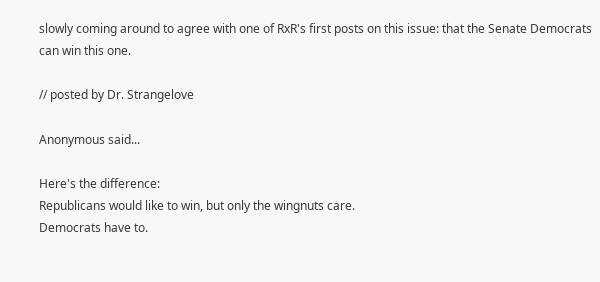slowly coming around to agree with one of RxR's first posts on this issue: that the Senate Democrats can win this one.

// posted by Dr. Strangelove

Anonymous said...

Here's the difference:
Republicans would like to win, but only the wingnuts care.
Democrats have to.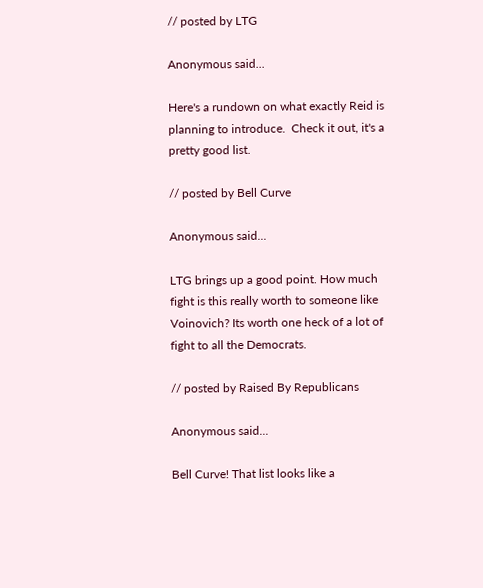// posted by LTG

Anonymous said...

Here's a rundown on what exactly Reid is planning to introduce.  Check it out, it's a pretty good list.

// posted by Bell Curve

Anonymous said...

LTG brings up a good point. How much fight is this really worth to someone like Voinovich? Its worth one heck of a lot of fight to all the Democrats.

// posted by Raised By Republicans

Anonymous said...

Bell Curve! That list looks like a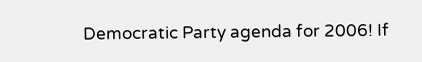Democratic Party agenda for 2006! If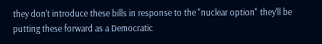they don't introduce these bills in response to the "nuclear option" they'll be putting these forward as a Democratic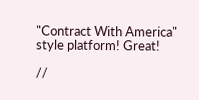"Contract With America" style platform! Great!

//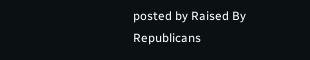posted by Raised By Republicans